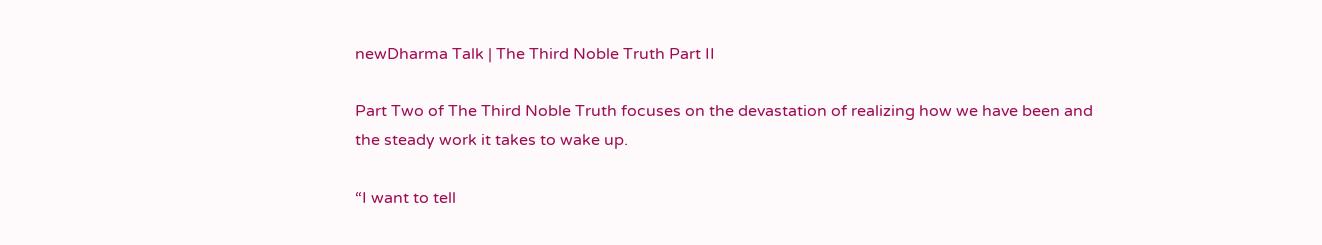newDharma Talk | The Third Noble Truth Part II

Part Two of The Third Noble Truth focuses on the devastation of realizing how we have been and the steady work it takes to wake up.

“I want to tell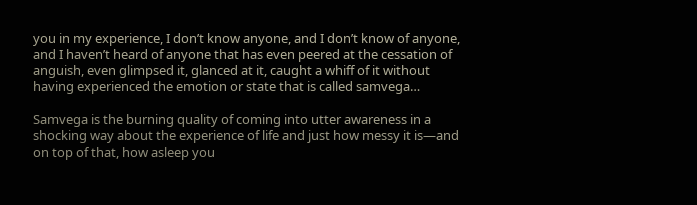you in my experience, I don’t know anyone, and I don’t know of anyone, and I haven’t heard of anyone that has even peered at the cessation of anguish, even glimpsed it, glanced at it, caught a whiff of it without having experienced the emotion or state that is called samvega…

Samvega is the burning quality of coming into utter awareness in a shocking way about the experience of life and just how messy it is—and on top of that, how asleep you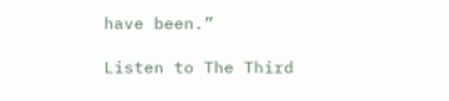have been.”

Listen to The Third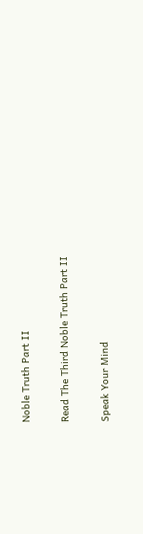Noble Truth Part II

Read The Third Noble Truth Part II

Speak Your Mind